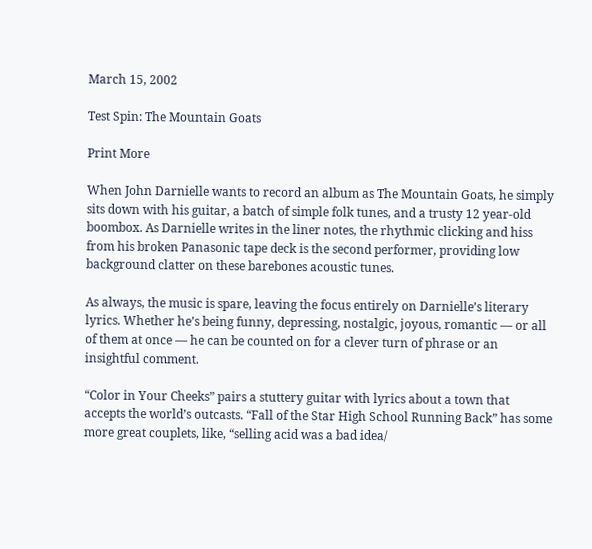March 15, 2002

Test Spin: The Mountain Goats

Print More

When John Darnielle wants to record an album as The Mountain Goats, he simply sits down with his guitar, a batch of simple folk tunes, and a trusty 12 year-old boombox. As Darnielle writes in the liner notes, the rhythmic clicking and hiss from his broken Panasonic tape deck is the second performer, providing low background clatter on these barebones acoustic tunes.

As always, the music is spare, leaving the focus entirely on Darnielle’s literary lyrics. Whether he’s being funny, depressing, nostalgic, joyous, romantic — or all of them at once — he can be counted on for a clever turn of phrase or an insightful comment.

“Color in Your Cheeks” pairs a stuttery guitar with lyrics about a town that accepts the world’s outcasts. “Fall of the Star High School Running Back” has some more great couplets, like, “selling acid was a bad idea/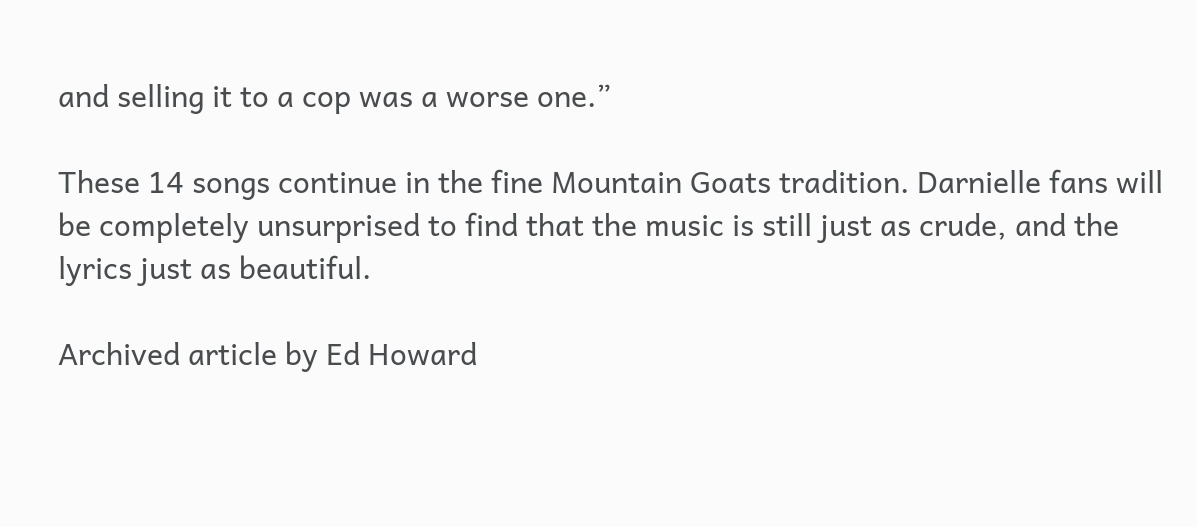and selling it to a cop was a worse one.”

These 14 songs continue in the fine Mountain Goats tradition. Darnielle fans will be completely unsurprised to find that the music is still just as crude, and the lyrics just as beautiful.

Archived article by Ed Howard